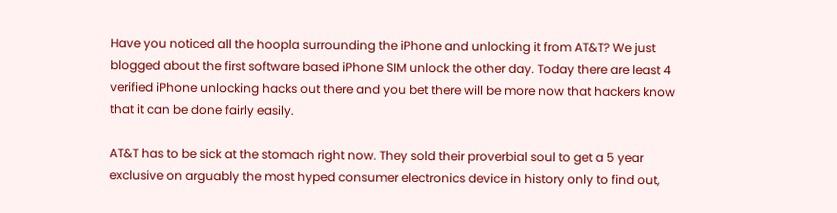Have you noticed all the hoopla surrounding the iPhone and unlocking it from AT&T? We just blogged about the first software based iPhone SIM unlock the other day. Today there are least 4 verified iPhone unlocking hacks out there and you bet there will be more now that hackers know that it can be done fairly easily.

AT&T has to be sick at the stomach right now. They sold their proverbial soul to get a 5 year exclusive on arguably the most hyped consumer electronics device in history only to find out,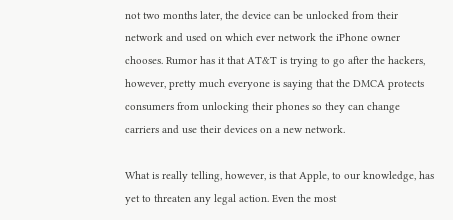not two months later, the device can be unlocked from their network and used on which ever network the iPhone owner chooses. Rumor has it that AT&T is trying to go after the hackers, however, pretty much everyone is saying that the DMCA protects consumers from unlocking their phones so they can change carriers and use their devices on a new network.

What is really telling, however, is that Apple, to our knowledge, has yet to threaten any legal action. Even the most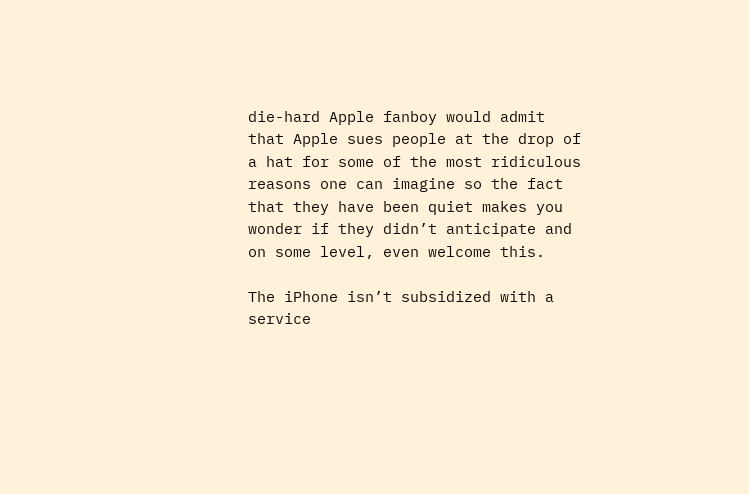die-hard Apple fanboy would admit that Apple sues people at the drop of a hat for some of the most ridiculous reasons one can imagine so the fact that they have been quiet makes you wonder if they didn’t anticipate and on some level, even welcome this.

The iPhone isn’t subsidized with a service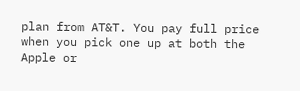plan from AT&T. You pay full price when you pick one up at both the Apple or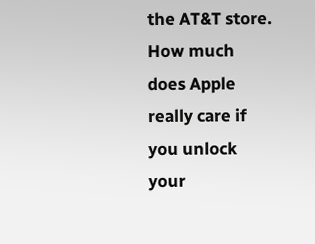the AT&T store. How much does Apple really care if you unlock your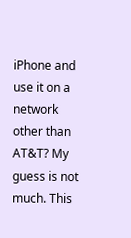iPhone and use it on a network other than AT&T? My guess is not much. This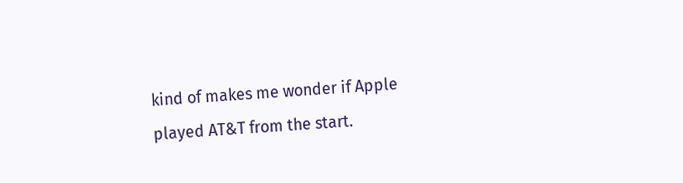kind of makes me wonder if Apple played AT&T from the start.